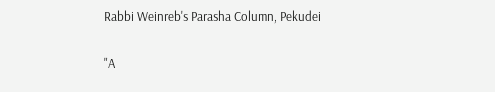Rabbi Weinreb's Parasha Column, Pekudei

"A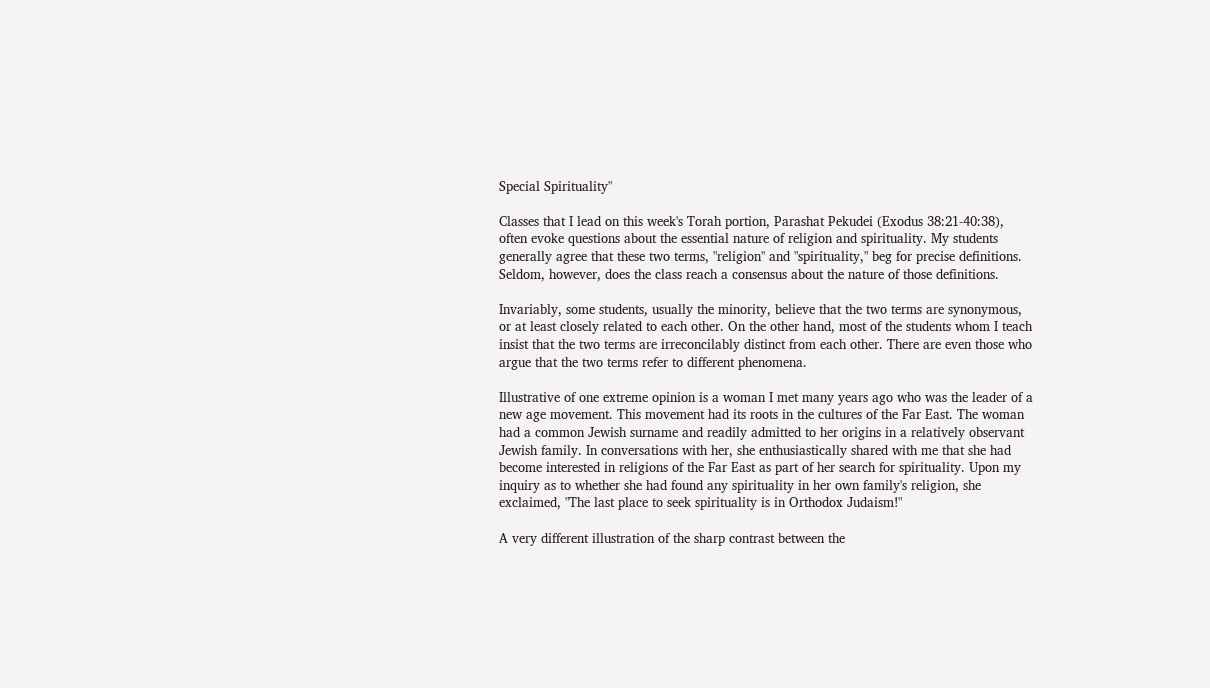Special Spirituality"

Classes that I lead on this week's Torah portion, Parashat Pekudei (Exodus 38:21-40:38), often evoke questions about the essential nature of religion and spirituality. My students generally agree that these two terms, "religion" and "spirituality," beg for precise definitions. Seldom, however, does the class reach a consensus about the nature of those definitions.

Invariably, some students, usually the minority, believe that the two terms are synonymous, or at least closely related to each other. On the other hand, most of the students whom I teach insist that the two terms are irreconcilably distinct from each other. There are even those who argue that the two terms refer to different phenomena.

Illustrative of one extreme opinion is a woman I met many years ago who was the leader of a new age movement. This movement had its roots in the cultures of the Far East. The woman had a common Jewish surname and readily admitted to her origins in a relatively observant Jewish family. In conversations with her, she enthusiastically shared with me that she had become interested in religions of the Far East as part of her search for spirituality. Upon my inquiry as to whether she had found any spirituality in her own family's religion, she exclaimed, "The last place to seek spirituality is in Orthodox Judaism!"

A very different illustration of the sharp contrast between the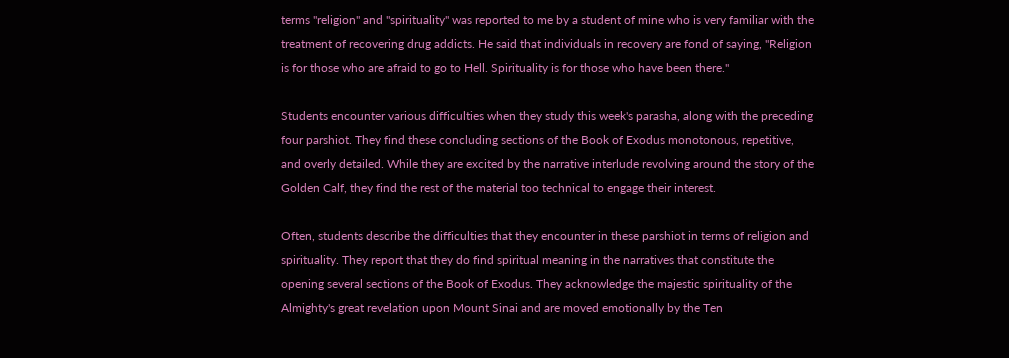terms "religion" and "spirituality" was reported to me by a student of mine who is very familiar with the treatment of recovering drug addicts. He said that individuals in recovery are fond of saying, "Religion is for those who are afraid to go to Hell. Spirituality is for those who have been there."

Students encounter various difficulties when they study this week's parasha, along with the preceding four parshiot. They find these concluding sections of the Book of Exodus monotonous, repetitive, and overly detailed. While they are excited by the narrative interlude revolving around the story of the Golden Calf, they find the rest of the material too technical to engage their interest.

Often, students describe the difficulties that they encounter in these parshiot in terms of religion and spirituality. They report that they do find spiritual meaning in the narratives that constitute the opening several sections of the Book of Exodus. They acknowledge the majestic spirituality of the Almighty's great revelation upon Mount Sinai and are moved emotionally by the Ten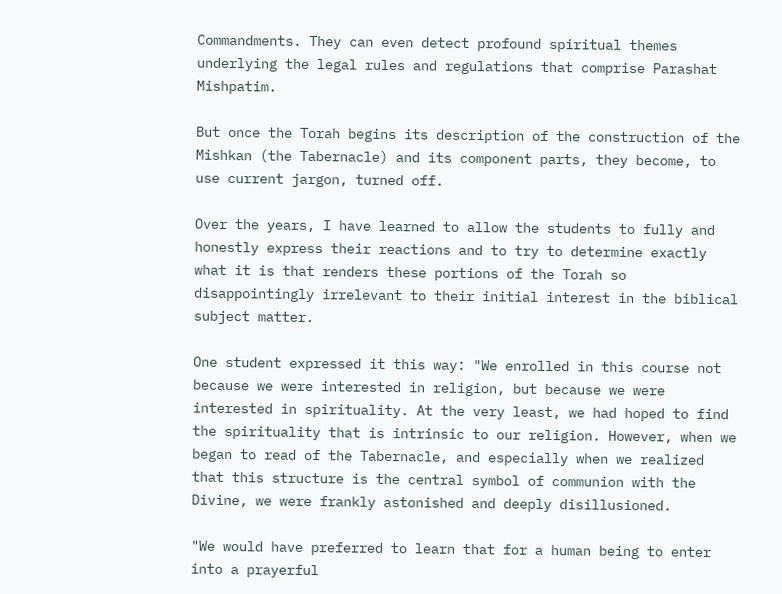Commandments. They can even detect profound spiritual themes underlying the legal rules and regulations that comprise Parashat Mishpatim.

But once the Torah begins its description of the construction of the Mishkan (the Tabernacle) and its component parts, they become, to use current jargon, turned off.

Over the years, I have learned to allow the students to fully and honestly express their reactions and to try to determine exactly what it is that renders these portions of the Torah so disappointingly irrelevant to their initial interest in the biblical subject matter.

One student expressed it this way: "We enrolled in this course not because we were interested in religion, but because we were interested in spirituality. At the very least, we had hoped to find the spirituality that is intrinsic to our religion. However, when we began to read of the Tabernacle, and especially when we realized that this structure is the central symbol of communion with the Divine, we were frankly astonished and deeply disillusioned.

"We would have preferred to learn that for a human being to enter into a prayerful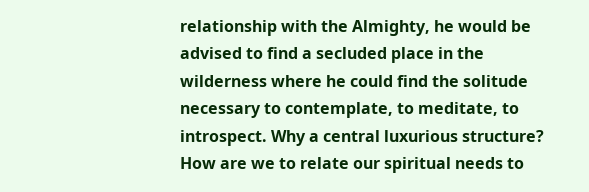relationship with the Almighty, he would be advised to find a secluded place in the wilderness where he could find the solitude necessary to contemplate, to meditate, to introspect. Why a central luxurious structure? How are we to relate our spiritual needs to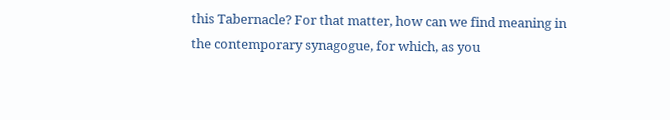this Tabernacle? For that matter, how can we find meaning in the contemporary synagogue, for which, as you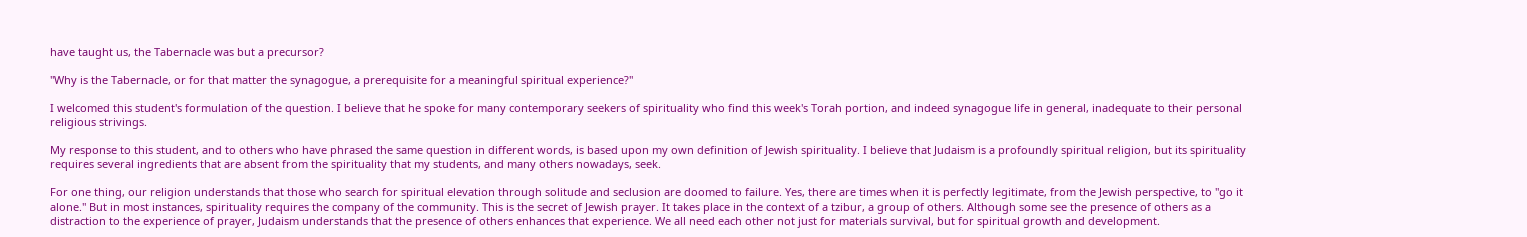have taught us, the Tabernacle was but a precursor?

"Why is the Tabernacle, or for that matter the synagogue, a prerequisite for a meaningful spiritual experience?"

I welcomed this student's formulation of the question. I believe that he spoke for many contemporary seekers of spirituality who find this week's Torah portion, and indeed synagogue life in general, inadequate to their personal religious strivings.

My response to this student, and to others who have phrased the same question in different words, is based upon my own definition of Jewish spirituality. I believe that Judaism is a profoundly spiritual religion, but its spirituality requires several ingredients that are absent from the spirituality that my students, and many others nowadays, seek.

For one thing, our religion understands that those who search for spiritual elevation through solitude and seclusion are doomed to failure. Yes, there are times when it is perfectly legitimate, from the Jewish perspective, to "go it alone." But in most instances, spirituality requires the company of the community. This is the secret of Jewish prayer. It takes place in the context of a tzibur, a group of others. Although some see the presence of others as a distraction to the experience of prayer, Judaism understands that the presence of others enhances that experience. We all need each other not just for materials survival, but for spiritual growth and development.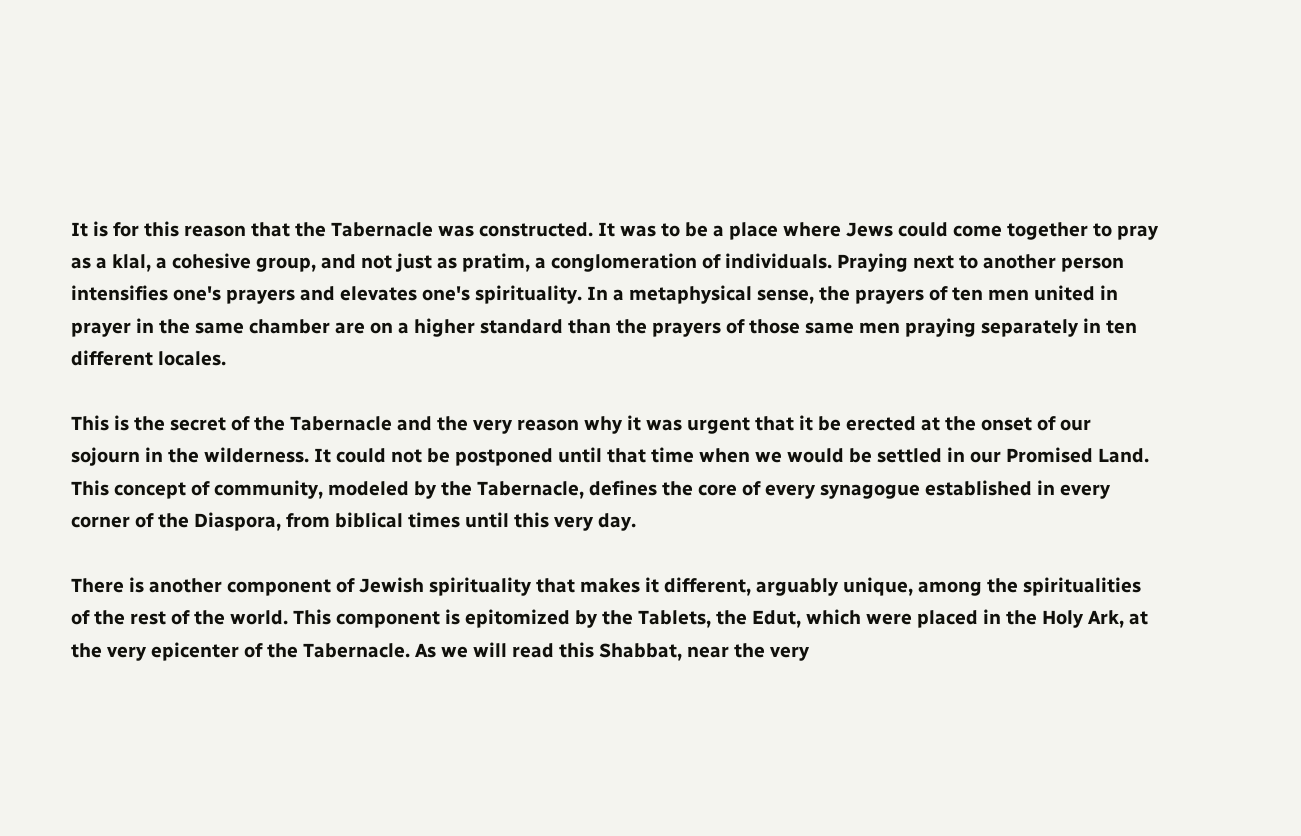It is for this reason that the Tabernacle was constructed. It was to be a place where Jews could come together to pray as a klal, a cohesive group, and not just as pratim, a conglomeration of individuals. Praying next to another person intensifies one's prayers and elevates one's spirituality. In a metaphysical sense, the prayers of ten men united in prayer in the same chamber are on a higher standard than the prayers of those same men praying separately in ten different locales.

This is the secret of the Tabernacle and the very reason why it was urgent that it be erected at the onset of our sojourn in the wilderness. It could not be postponed until that time when we would be settled in our Promised Land. This concept of community, modeled by the Tabernacle, defines the core of every synagogue established in every corner of the Diaspora, from biblical times until this very day.

There is another component of Jewish spirituality that makes it different, arguably unique, among the spiritualities of the rest of the world. This component is epitomized by the Tablets, the Edut, which were placed in the Holy Ark, at the very epicenter of the Tabernacle. As we will read this Shabbat, near the very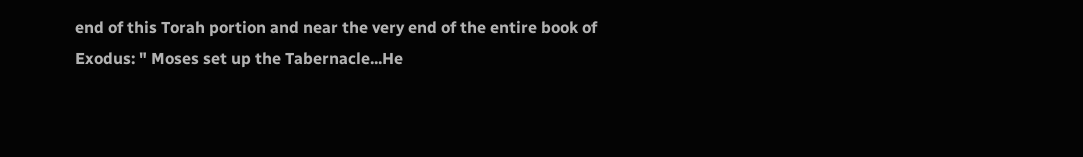end of this Torah portion and near the very end of the entire book of Exodus: " Moses set up the Tabernacle...He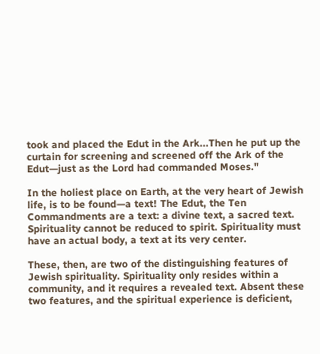took and placed the Edut in the Ark...Then he put up the curtain for screening and screened off the Ark of the Edut—just as the Lord had commanded Moses."

In the holiest place on Earth, at the very heart of Jewish life, is to be found—a text! The Edut, the Ten Commandments are a text: a divine text, a sacred text. Spirituality cannot be reduced to spirit. Spirituality must have an actual body, a text at its very center.

These, then, are two of the distinguishing features of Jewish spirituality. Spirituality only resides within a community, and it requires a revealed text. Absent these two features, and the spiritual experience is deficient,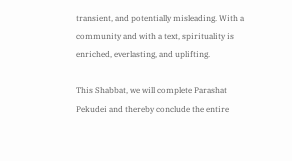transient, and potentially misleading. With a community and with a text, spirituality is enriched, everlasting, and uplifting.

This Shabbat, we will complete Parashat Pekudei and thereby conclude the entire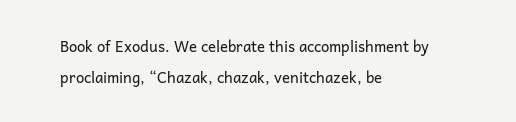Book of Exodus. We celebrate this accomplishment by proclaiming, “Chazak, chazak, venitchazek, be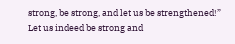strong, be strong, and let us be strengthened!” Let us indeed be strong and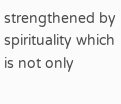strengthened by spirituality which is not only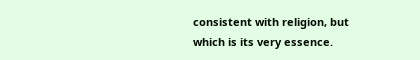consistent with religion, but which is its very essence.